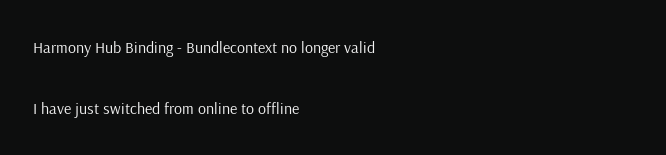Harmony Hub Binding - Bundlecontext no longer valid

I have just switched from online to offline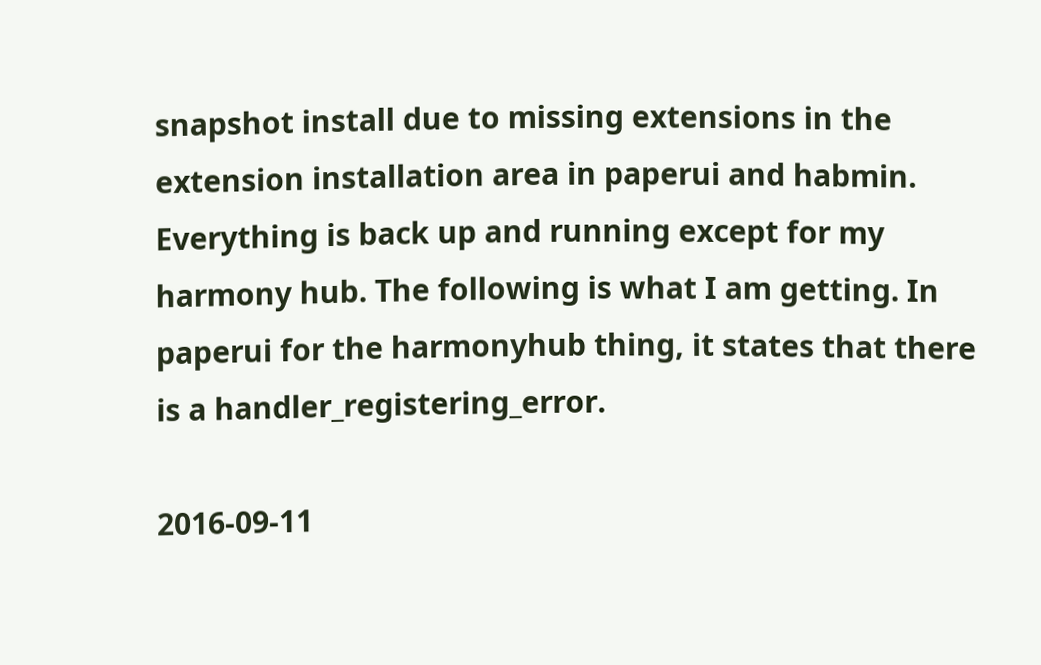snapshot install due to missing extensions in the extension installation area in paperui and habmin. Everything is back up and running except for my harmony hub. The following is what I am getting. In paperui for the harmonyhub thing, it states that there is a handler_registering_error.

2016-09-11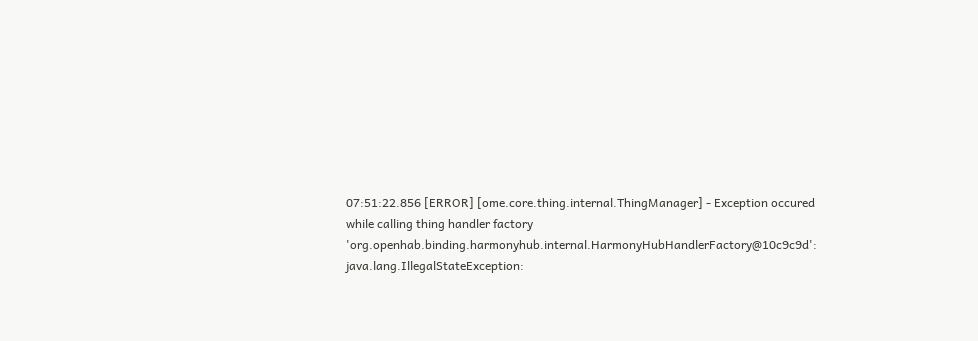07:51:22.856 [ERROR] [ome.core.thing.internal.ThingManager] - Exception occured while calling thing handler factory 'org.openhab.binding.harmonyhub.internal.HarmonyHubHandlerFactory@10c9c9d': java.lang.IllegalStateException: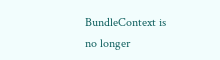BundleContext is no longer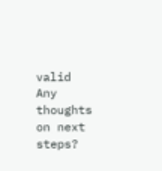valid
Any thoughts on next steps?